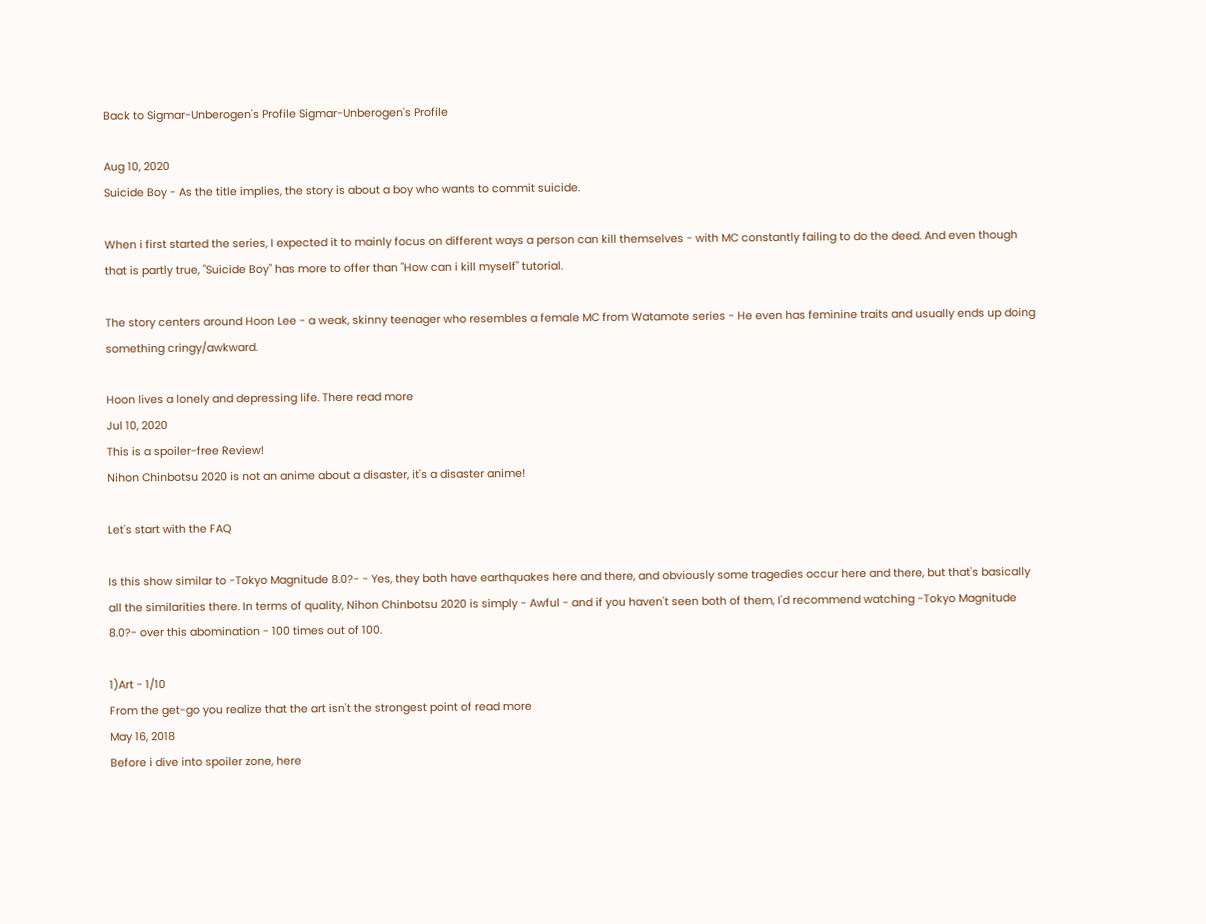Back to Sigmar-Unberogen's Profile Sigmar-Unberogen's Profile

Aug 10, 2020
Suicide Boy - As the title implies, the story is about a boy who wants to commit suicide.

When i first started the series, I expected it to mainly focus on different ways a person can kill themselves - with MC constantly failing to do the deed. And even though that is partly true, "Suicide Boy" has more to offer than "How can i kill myself" tutorial.

The story centers around Hoon Lee - a weak, skinny teenager who resembles a female MC from Watamote series - He even has feminine traits and usually ends up doing something cringy/awkward.

Hoon lives a lonely and depressing life. There read more
Jul 10, 2020
This is a spoiler-free Review!
Nihon Chinbotsu 2020 is not an anime about a disaster, it's a disaster anime!

Let's start with the FAQ

Is this show similar to -Tokyo Magnitude 8.0?- - Yes, they both have earthquakes here and there, and obviously some tragedies occur here and there, but that's basically all the similarities there. In terms of quality, Nihon Chinbotsu 2020 is simply - Awful - and if you haven't seen both of them, I'd recommend watching -Tokyo Magnitude 8.0?- over this abomination - 100 times out of 100.

1)Art - 1/10
From the get-go you realize that the art isn't the strongest point of read more
May 16, 2018
Before i dive into spoiler zone, here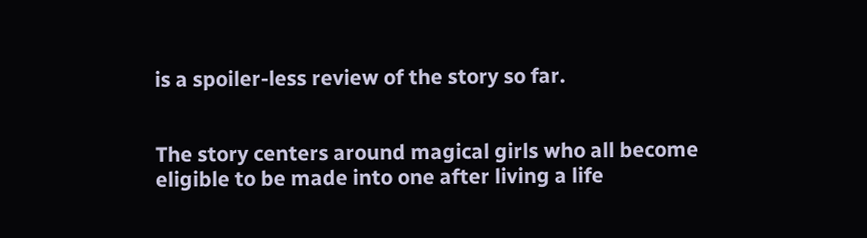is a spoiler-less review of the story so far.


The story centers around magical girls who all become eligible to be made into one after living a life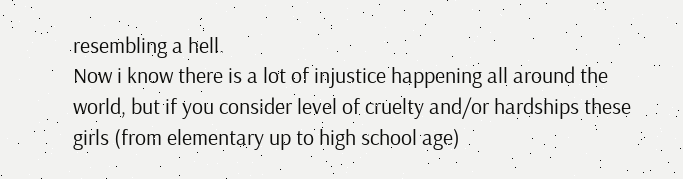resembling a hell.
Now i know there is a lot of injustice happening all around the world, but if you consider level of cruelty and/or hardships these girls (from elementary up to high school age)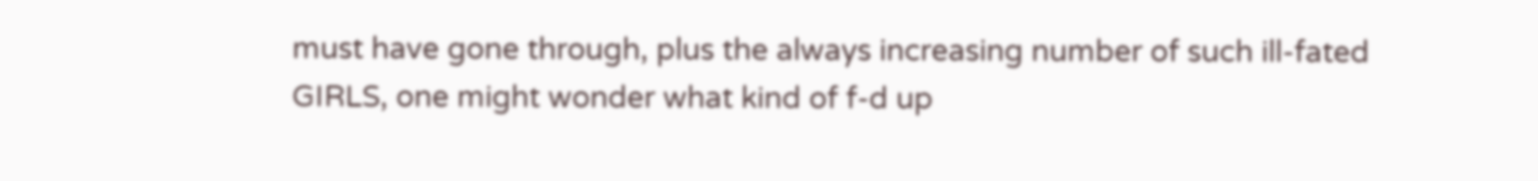must have gone through, plus the always increasing number of such ill-fated GIRLS, one might wonder what kind of f-d up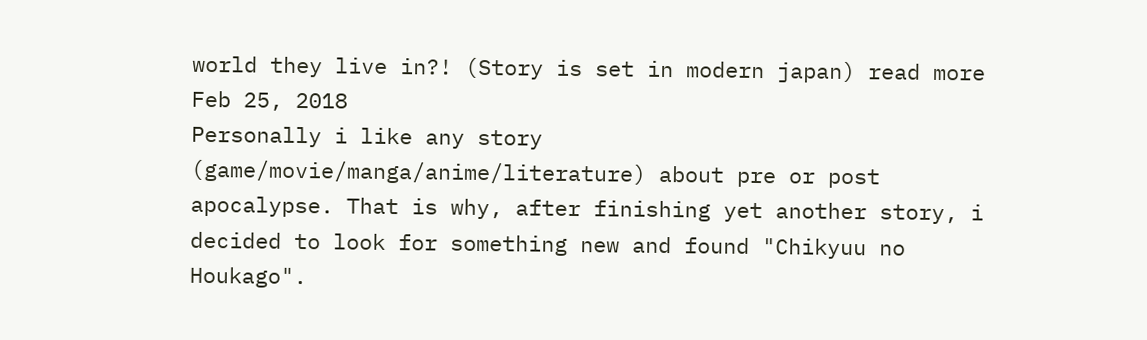world they live in?! (Story is set in modern japan) read more
Feb 25, 2018
Personally i like any story (game/movie/manga/anime/literature) about pre or post apocalypse. That is why, after finishing yet another story, i decided to look for something new and found "Chikyuu no Houkago".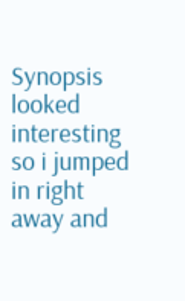Synopsis looked interesting so i jumped in right away and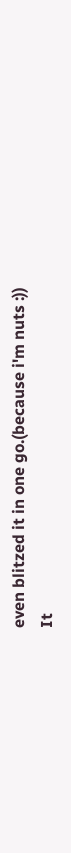even blitzed it in one go.(because i'm nuts :))
It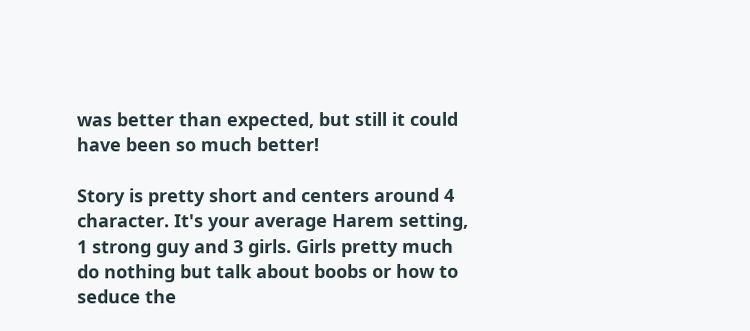was better than expected, but still it could have been so much better!

Story is pretty short and centers around 4 character. It's your average Harem setting, 1 strong guy and 3 girls. Girls pretty much do nothing but talk about boobs or how to seduce the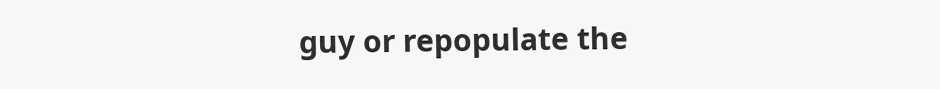guy or repopulate the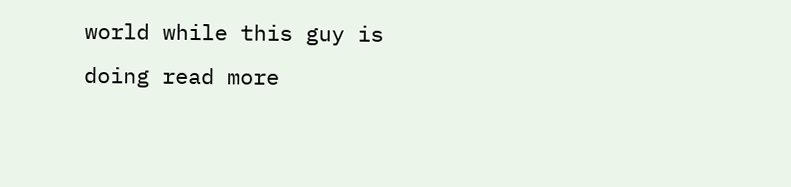world while this guy is doing read more